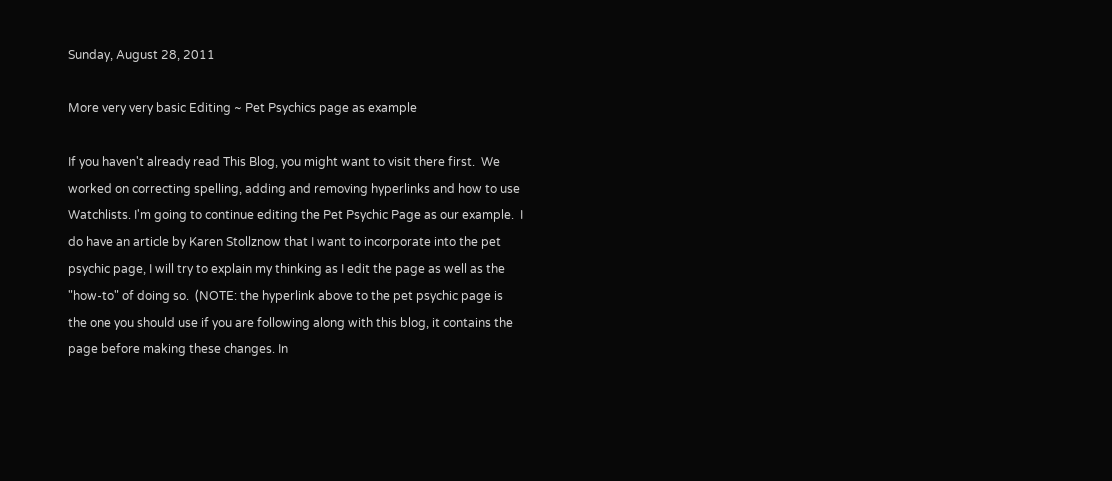Sunday, August 28, 2011

More very very basic Editing ~ Pet Psychics page as example

If you haven't already read This Blog, you might want to visit there first.  We worked on correcting spelling, adding and removing hyperlinks and how to use Watchlists. I'm going to continue editing the Pet Psychic Page as our example.  I do have an article by Karen Stollznow that I want to incorporate into the pet psychic page, I will try to explain my thinking as I edit the page as well as the "how-to" of doing so.  (NOTE: the hyperlink above to the pet psychic page is the one you should use if you are following along with this blog, it contains the page before making these changes. In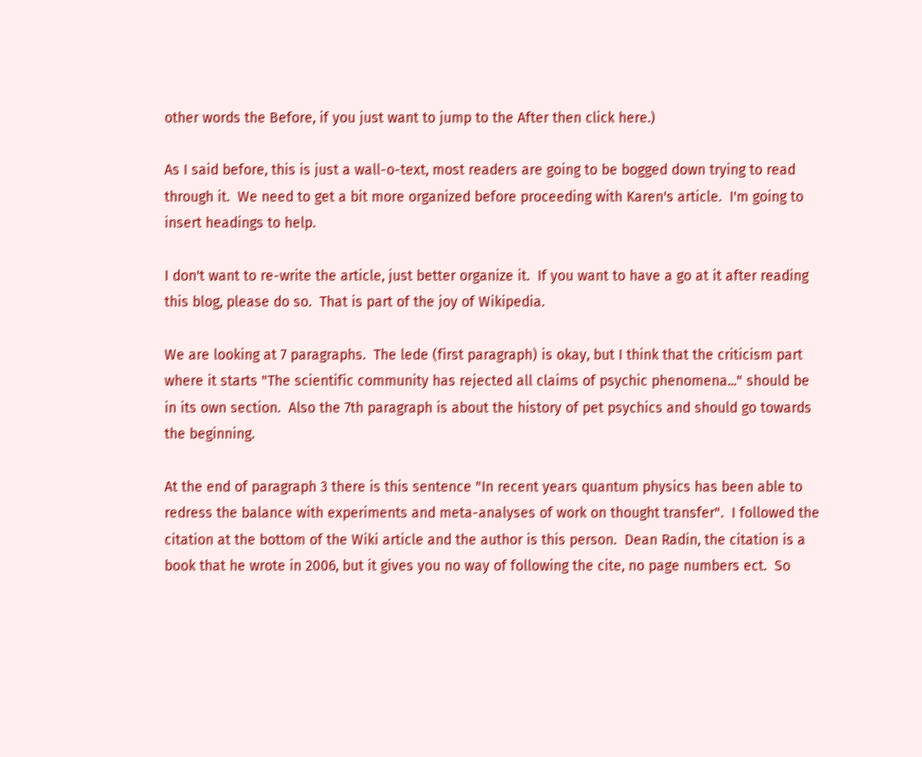other words the Before, if you just want to jump to the After then click here.)

As I said before, this is just a wall-o-text, most readers are going to be bogged down trying to read through it.  We need to get a bit more organized before proceeding with Karen's article.  I'm going to insert headings to help.

I don't want to re-write the article, just better organize it.  If you want to have a go at it after reading this blog, please do so.  That is part of the joy of Wikipedia.

We are looking at 7 paragraphs.  The lede (first paragraph) is okay, but I think that the criticism part where it starts "The scientific community has rejected all claims of psychic phenomena..." should be in its own section.  Also the 7th paragraph is about the history of pet psychics and should go towards the beginning.

At the end of paragraph 3 there is this sentence "In recent years quantum physics has been able to redress the balance with experiments and meta-analyses of work on thought transfer".  I followed the citation at the bottom of the Wiki article and the author is this person.  Dean Radin, the citation is a book that he wrote in 2006, but it gives you no way of following the cite, no page numbers ect.  So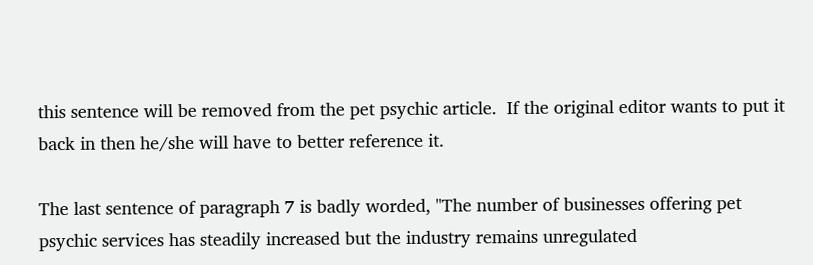this sentence will be removed from the pet psychic article.  If the original editor wants to put it back in then he/she will have to better reference it.

The last sentence of paragraph 7 is badly worded, "The number of businesses offering pet psychic services has steadily increased but the industry remains unregulated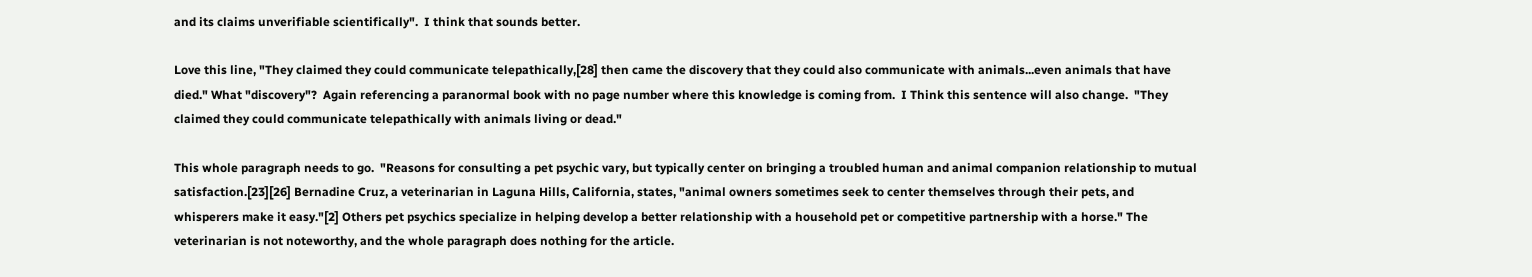and its claims unverifiable scientifically".  I think that sounds better.

Love this line, "They claimed they could communicate telepathically,[28] then came the discovery that they could also communicate with animals...even animals that have died." What "discovery"?  Again referencing a paranormal book with no page number where this knowledge is coming from.  I Think this sentence will also change.  "They claimed they could communicate telepathically with animals living or dead."

This whole paragraph needs to go.  "Reasons for consulting a pet psychic vary, but typically center on bringing a troubled human and animal companion relationship to mutual satisfaction.[23][26] Bernadine Cruz, a veterinarian in Laguna Hills, California, states, "animal owners sometimes seek to center themselves through their pets, and whisperers make it easy."[2] Others pet psychics specialize in helping develop a better relationship with a household pet or competitive partnership with a horse." The veterinarian is not noteworthy, and the whole paragraph does nothing for the article.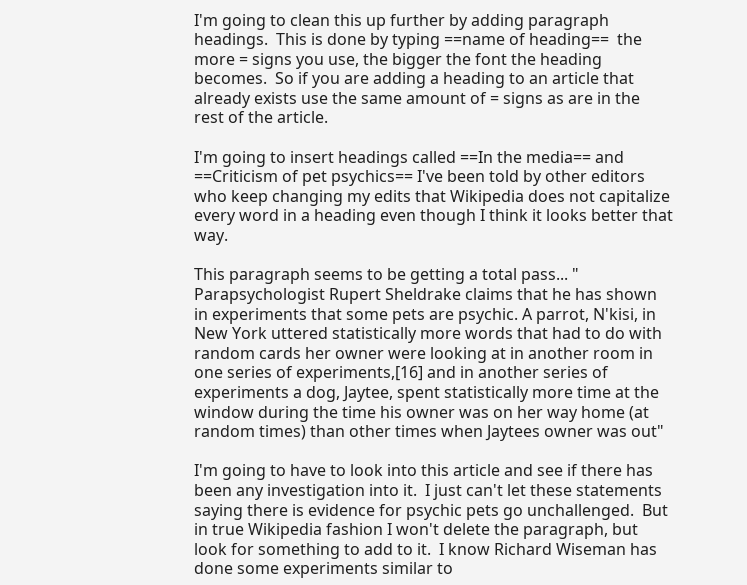I'm going to clean this up further by adding paragraph headings.  This is done by typing ==name of heading==  the more = signs you use, the bigger the font the heading becomes.  So if you are adding a heading to an article that already exists use the same amount of = signs as are in the rest of the article.

I'm going to insert headings called ==In the media== and ==Criticism of pet psychics== I've been told by other editors who keep changing my edits that Wikipedia does not capitalize every word in a heading even though I think it looks better that way.

This paragraph seems to be getting a total pass... "
Parapsychologist Rupert Sheldrake claims that he has shown in experiments that some pets are psychic. A parrot, N'kisi, in New York uttered statistically more words that had to do with random cards her owner were looking at in another room in one series of experiments,[16] and in another series of experiments a dog, Jaytee, spent statistically more time at the window during the time his owner was on her way home (at random times) than other times when Jaytees owner was out"

I'm going to have to look into this article and see if there has been any investigation into it.  I just can't let these statements saying there is evidence for psychic pets go unchallenged.  But in true Wikipedia fashion I won't delete the paragraph, but look for something to add to it.  I know Richard Wiseman has done some experiments similar to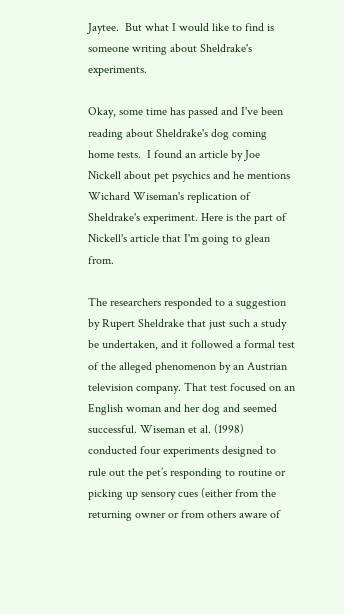Jaytee.  But what I would like to find is someone writing about Sheldrake's experiments.

Okay, some time has passed and I've been reading about Sheldrake's dog coming home tests.  I found an article by Joe Nickell about pet psychics and he mentions Wichard Wiseman's replication of Sheldrake's experiment. Here is the part of Nickell's article that I'm going to glean from.

The researchers responded to a suggestion by Rupert Sheldrake that just such a study be undertaken, and it followed a formal test of the alleged phenomenon by an Austrian television company. That test focused on an English woman and her dog and seemed successful. Wiseman et al. (1998) conducted four experiments designed to rule out the pet’s responding to routine or picking up sensory cues (either from the returning owner or from others aware of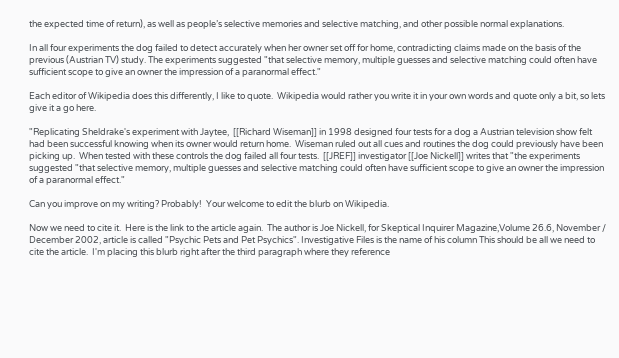the expected time of return), as well as people’s selective memories and selective matching, and other possible normal explanations.

In all four experiments the dog failed to detect accurately when her owner set off for home, contradicting claims made on the basis of the previous (Austrian TV) study. The experiments suggested "that selective memory, multiple guesses and selective matching could often have sufficient scope to give an owner the impression of a paranormal effect."

Each editor of Wikipedia does this differently, I like to quote.  Wikipedia would rather you write it in your own words and quote only a bit, so lets give it a go here.

"Replicating Sheldrake's experiment with Jaytee,  [[Richard Wiseman]] in 1998 designed four tests for a dog a Austrian television show felt had been successful knowing when its owner would return home.  Wiseman ruled out all cues and routines the dog could previously have been picking up.  When tested with these controls the dog failed all four tests.  [[JREF]] investigator [[Joe Nickell]] writes that "the experiments suggested "that selective memory, multiple guesses and selective matching could often have sufficient scope to give an owner the impression of a paranormal effect."

Can you improve on my writing? Probably!  Your welcome to edit the blurb on Wikipedia.

Now we need to cite it.  Here is the link to the article again.  The author is Joe Nickell, for Skeptical Inquirer Magazine,Volume 26.6, November / December 2002, article is called "Psychic Pets and Pet Psychics". Investigative Files is the name of his column This should be all we need to cite the article.  I'm placing this blurb right after the third paragraph where they reference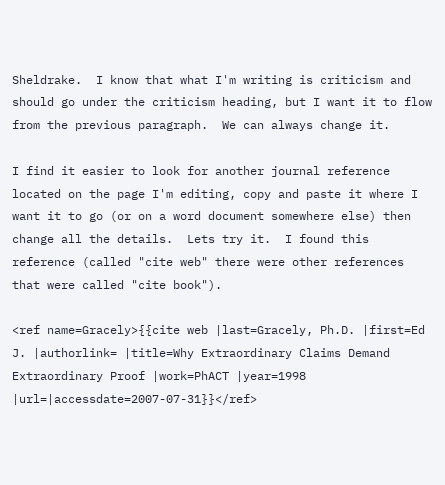Sheldrake.  I know that what I'm writing is criticism and should go under the criticism heading, but I want it to flow from the previous paragraph.  We can always change it.

I find it easier to look for another journal reference located on the page I'm editing, copy and paste it where I want it to go (or on a word document somewhere else) then change all the details.  Lets try it.  I found this reference (called "cite web" there were other references that were called "cite book").

<ref name=Gracely>{{cite web |last=Gracely, Ph.D. |first=Ed J. |authorlink= |title=Why Extraordinary Claims Demand Extraordinary Proof |work=PhACT |year=1998 |url=|accessdate=2007-07-31}}</ref>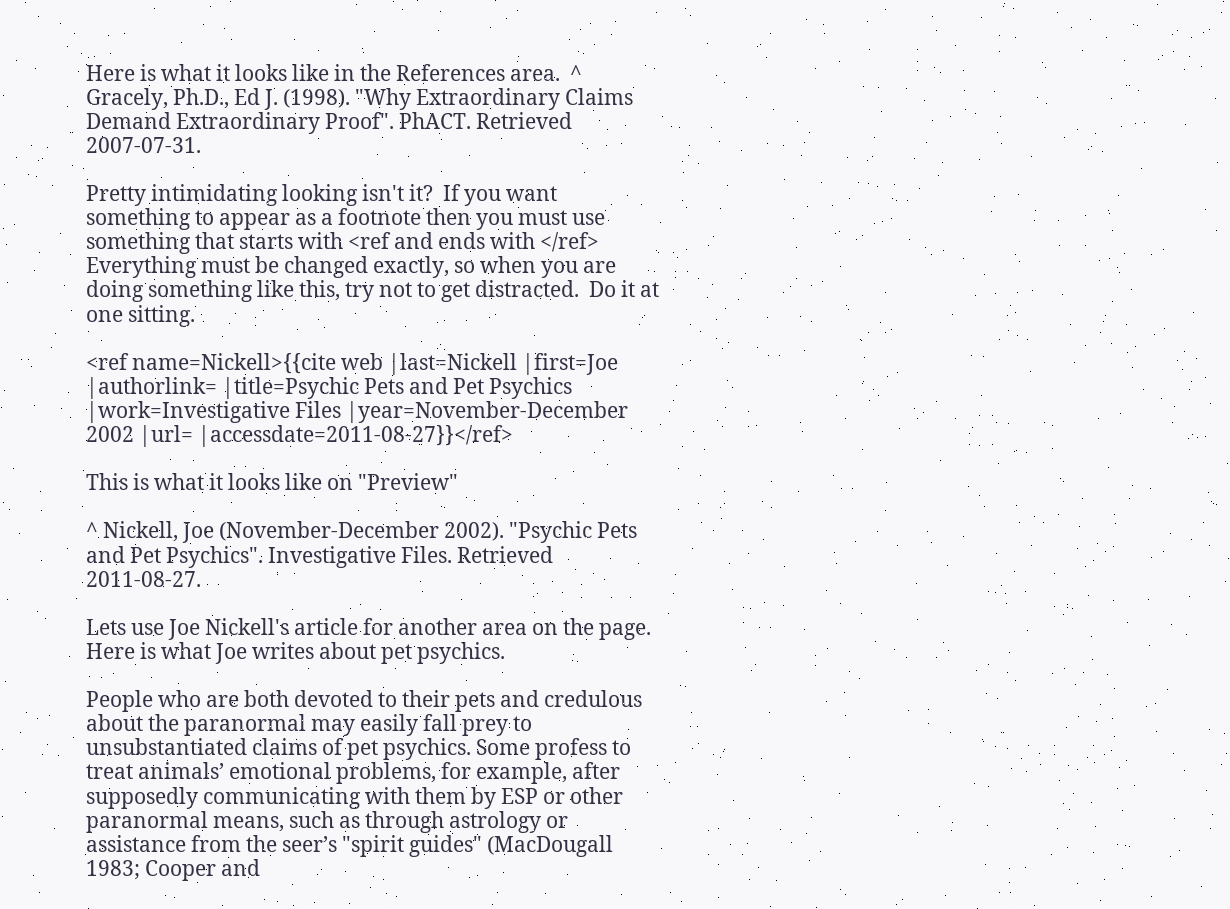Here is what it looks like in the References area.  ^ Gracely, Ph.D., Ed J. (1998). "Why Extraordinary Claims Demand Extraordinary Proof". PhACT. Retrieved 2007-07-31.

Pretty intimidating looking isn't it?  If you want something to appear as a footnote then you must use something that starts with <ref and ends with </ref>    Everything must be changed exactly, so when you are doing something like this, try not to get distracted.  Do it at one sitting.

<ref name=Nickell>{{cite web |last=Nickell |first=Joe |authorlink= |title=Psychic Pets and Pet Psychics |work=Investigative Files |year=November-December 2002 |url= |accessdate=2011-08-27}}</ref>

This is what it looks like on "Preview"

^ Nickell, Joe (November-December 2002). "Psychic Pets and Pet Psychics". Investigative Files. Retrieved 2011-08-27.

Lets use Joe Nickell's article for another area on the page.   Here is what Joe writes about pet psychics.

People who are both devoted to their pets and credulous about the paranormal may easily fall prey to unsubstantiated claims of pet psychics. Some profess to treat animals’ emotional problems, for example, after supposedly communicating with them by ESP or other paranormal means, such as through astrology or assistance from the seer’s "spirit guides" (MacDougall 1983; Cooper and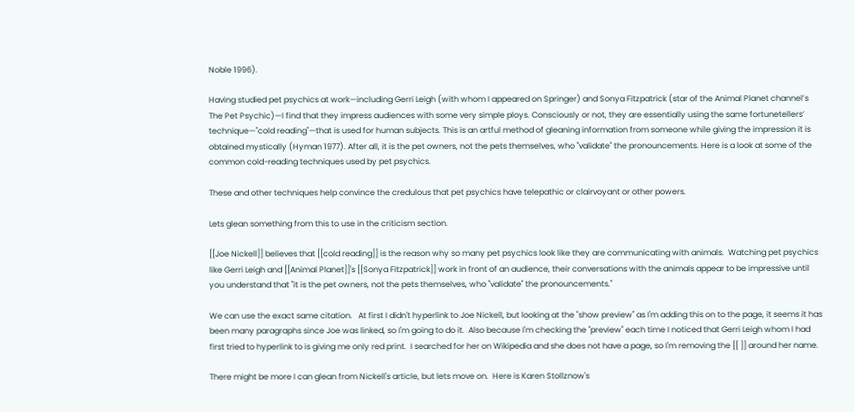Noble 1996).

Having studied pet psychics at work—including Gerri Leigh (with whom I appeared on Springer) and Sonya Fitzpatrick (star of the Animal Planet channel’s The Pet Psychic)—I find that they impress audiences with some very simple ploys. Consciously or not, they are essentially using the same fortunetellers’ technique—"cold reading"—that is used for human subjects. This is an artful method of gleaning information from someone while giving the impression it is obtained mystically (Hyman 1977). After all, it is the pet owners, not the pets themselves, who "validate" the pronouncements. Here is a look at some of the common cold-reading techniques used by pet psychics.

These and other techniques help convince the credulous that pet psychics have telepathic or clairvoyant or other powers.

Lets glean something from this to use in the criticism section.

[[Joe Nickell]] believes that [[cold reading]] is the reason why so many pet psychics look like they are communicating with animals.  Watching pet psychics like Gerri Leigh and [[Animal Planet]]'s [[Sonya Fitzpatrick]] work in front of an audience, their conversations with the animals appear to be impressive until you understand that "it is the pet owners, not the pets themselves, who "validate" the pronouncements."

We can use the exact same citation.   At first I didn't hyperlink to Joe Nickell, but looking at the "show preview" as I'm adding this on to the page, it seems it has been many paragraphs since Joe was linked, so I'm going to do it.  Also because I'm checking the "preview" each time I noticed that Gerri Leigh whom I had first tried to hyperlink to is giving me only red print.  I searched for her on Wikipedia and she does not have a page, so I'm removing the [[ ]] around her name.

There might be more I can glean from Nickell's article, but lets move on.  Here is Karen Stollznow's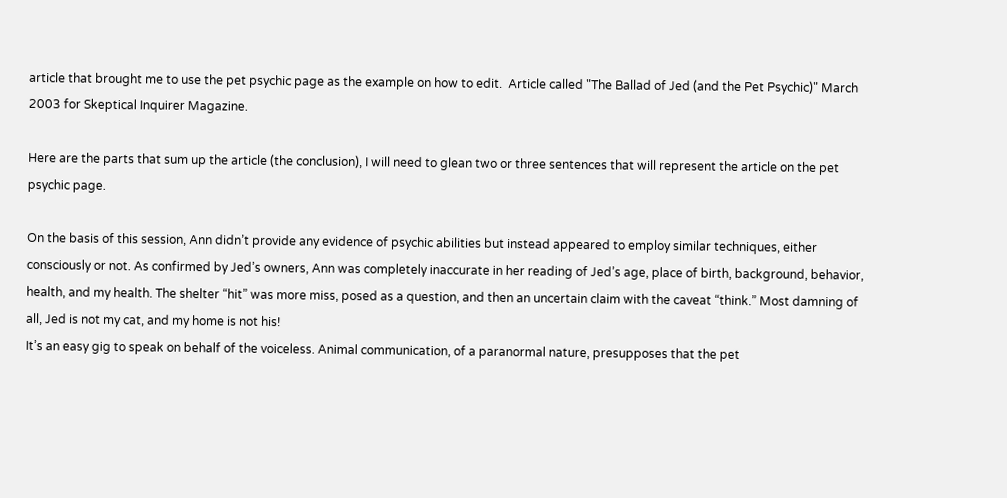article that brought me to use the pet psychic page as the example on how to edit.  Article called "The Ballad of Jed (and the Pet Psychic)" March 2003 for Skeptical Inquirer Magazine.

Here are the parts that sum up the article (the conclusion), I will need to glean two or three sentences that will represent the article on the pet psychic page.

On the basis of this session, Ann didn’t provide any evidence of psychic abilities but instead appeared to employ similar techniques, either consciously or not. As confirmed by Jed’s owners, Ann was completely inaccurate in her reading of Jed’s age, place of birth, background, behavior, health, and my health. The shelter “hit” was more miss, posed as a question, and then an uncertain claim with the caveat “think.” Most damning of all, Jed is not my cat, and my home is not his!
It’s an easy gig to speak on behalf of the voiceless. Animal communication, of a paranormal nature, presupposes that the pet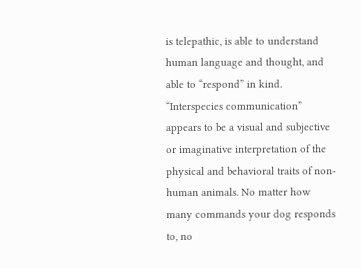is telepathic, is able to understand human language and thought, and able to “respond” in kind. “Interspecies communication” appears to be a visual and subjective or imaginative interpretation of the physical and behavioral traits of non-human animals. No matter how many commands your dog responds to, no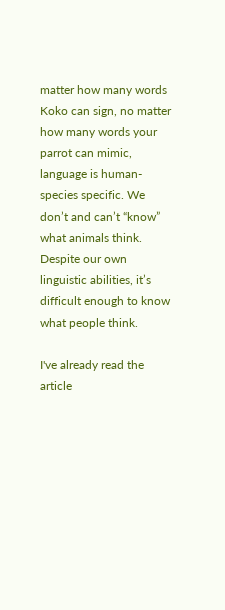matter how many words Koko can sign, no matter how many words your parrot can mimic, language is human-species specific. We don’t and can’t “know” what animals think. Despite our own linguistic abilities, it’s difficult enough to know what people think.

I've already read the article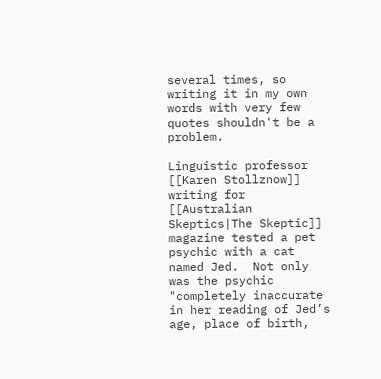several times, so writing it in my own words with very few quotes shouldn't be a problem.

Linguistic professor [[Karen Stollznow]] writing for [[Australian Skeptics|The Skeptic]] magazine tested a pet psychic with a cat named Jed.  Not only was the psychic "completely inaccurate in her reading of Jed’s age, place of birth,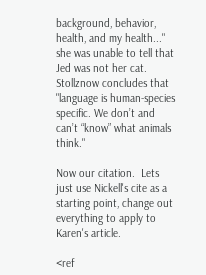background, behavior, health, and my health..." she was unable to tell that Jed was not her cat.  Stollznow concludes that "language is human-species specific. We don’t and can’t “know” what animals think."

Now our citation.  Lets just use Nickell's cite as a starting point, change out everything to apply to Karen's article.

<ref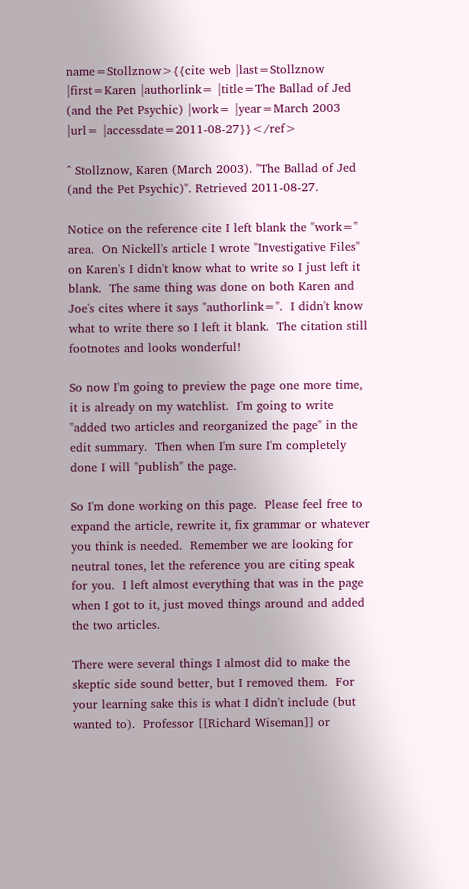name=Stollznow>{{cite web |last=Stollznow |first=Karen |authorlink= |title=The Ballad of Jed (and the Pet Psychic) |work= |year=March 2003 |url= |accessdate=2011-08-27}}</ref>

^ Stollznow, Karen (March 2003). "The Ballad of Jed (and the Pet Psychic)". Retrieved 2011-08-27.

Notice on the reference cite I left blank the "work=" area.  On Nickell's article I wrote "Investigative Files" on Karen's I didn't know what to write so I just left it blank.  The same thing was done on both Karen and Joe's cites where it says "authorlink=".  I didn't know what to write there so I left it blank.  The citation still footnotes and looks wonderful!

So now I'm going to preview the page one more time, it is already on my watchlist.  I'm going to write "added two articles and reorganized the page" in the edit summary.  Then when I'm sure I'm completely done I will "publish" the page.

So I'm done working on this page.  Please feel free to expand the article, rewrite it, fix grammar or whatever you think is needed.  Remember we are looking for neutral tones, let the reference you are citing speak for you.  I left almost everything that was in the page when I got to it, just moved things around and added the two articles.

There were several things I almost did to make the skeptic side sound better, but I removed them.  For your learning sake this is what I didn't include (but wanted to).  Professor [[Richard Wiseman]] or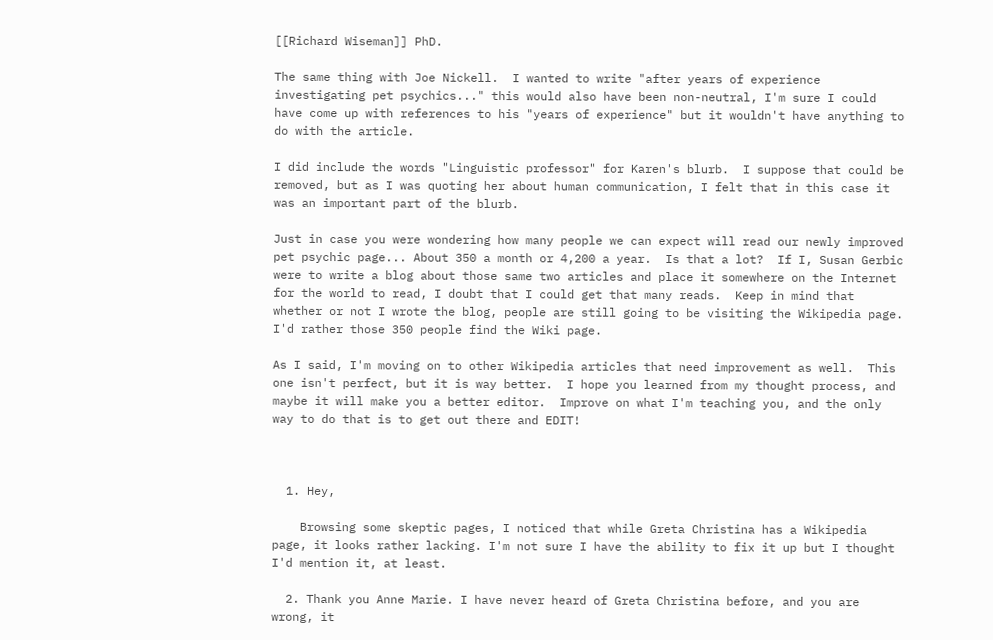[[Richard Wiseman]] PhD.

The same thing with Joe Nickell.  I wanted to write "after years of experience investigating pet psychics..." this would also have been non-neutral, I'm sure I could have come up with references to his "years of experience" but it wouldn't have anything to do with the article.

I did include the words "Linguistic professor" for Karen's blurb.  I suppose that could be removed, but as I was quoting her about human communication, I felt that in this case it was an important part of the blurb.

Just in case you were wondering how many people we can expect will read our newly improved pet psychic page... About 350 a month or 4,200 a year.  Is that a lot?  If I, Susan Gerbic were to write a blog about those same two articles and place it somewhere on the Internet for the world to read, I doubt that I could get that many reads.  Keep in mind that whether or not I wrote the blog, people are still going to be visiting the Wikipedia page.  I'd rather those 350 people find the Wiki page.

As I said, I'm moving on to other Wikipedia articles that need improvement as well.  This one isn't perfect, but it is way better.  I hope you learned from my thought process, and maybe it will make you a better editor.  Improve on what I'm teaching you, and the only way to do that is to get out there and EDIT!



  1. Hey,

    Browsing some skeptic pages, I noticed that while Greta Christina has a Wikipedia page, it looks rather lacking. I'm not sure I have the ability to fix it up but I thought I'd mention it, at least.

  2. Thank you Anne Marie. I have never heard of Greta Christina before, and you are wrong, it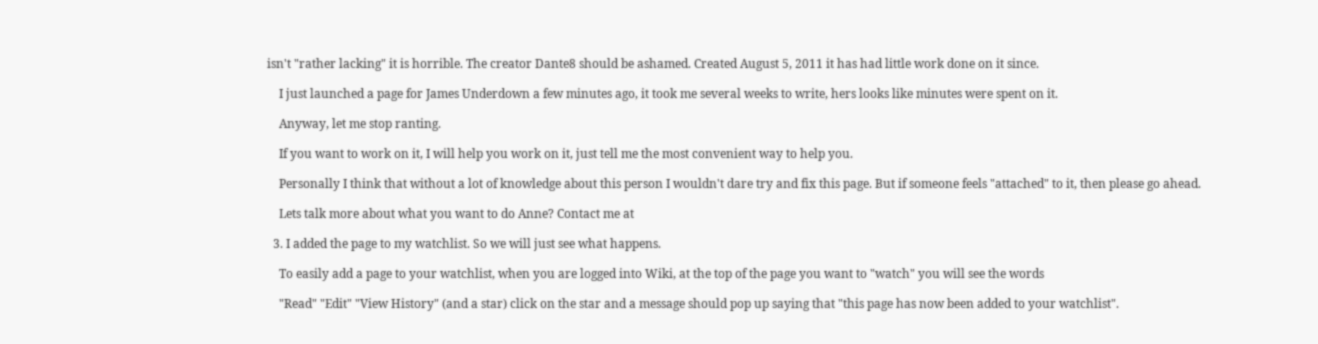isn't "rather lacking" it is horrible. The creator Dante8 should be ashamed. Created August 5, 2011 it has had little work done on it since.

    I just launched a page for James Underdown a few minutes ago, it took me several weeks to write, hers looks like minutes were spent on it.

    Anyway, let me stop ranting.

    If you want to work on it, I will help you work on it, just tell me the most convenient way to help you.

    Personally I think that without a lot of knowledge about this person I wouldn't dare try and fix this page. But if someone feels "attached" to it, then please go ahead.

    Lets talk more about what you want to do Anne? Contact me at

  3. I added the page to my watchlist. So we will just see what happens.

    To easily add a page to your watchlist, when you are logged into Wiki, at the top of the page you want to "watch" you will see the words

    "Read" "Edit" "View History" (and a star) click on the star and a message should pop up saying that "this page has now been added to your watchlist".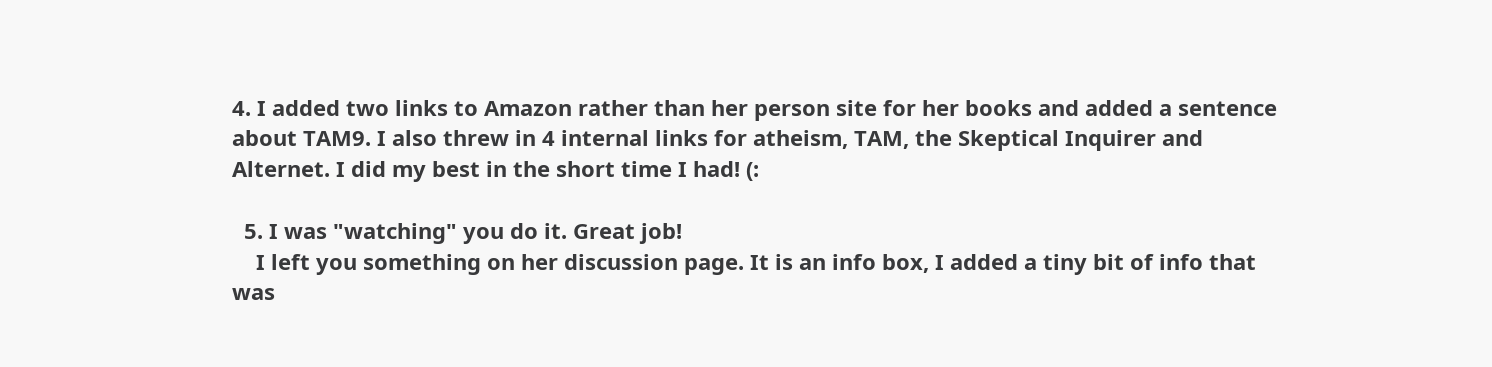4. I added two links to Amazon rather than her person site for her books and added a sentence about TAM9. I also threw in 4 internal links for atheism, TAM, the Skeptical Inquirer and Alternet. I did my best in the short time I had! (:

  5. I was "watching" you do it. Great job!
    I left you something on her discussion page. It is an info box, I added a tiny bit of info that was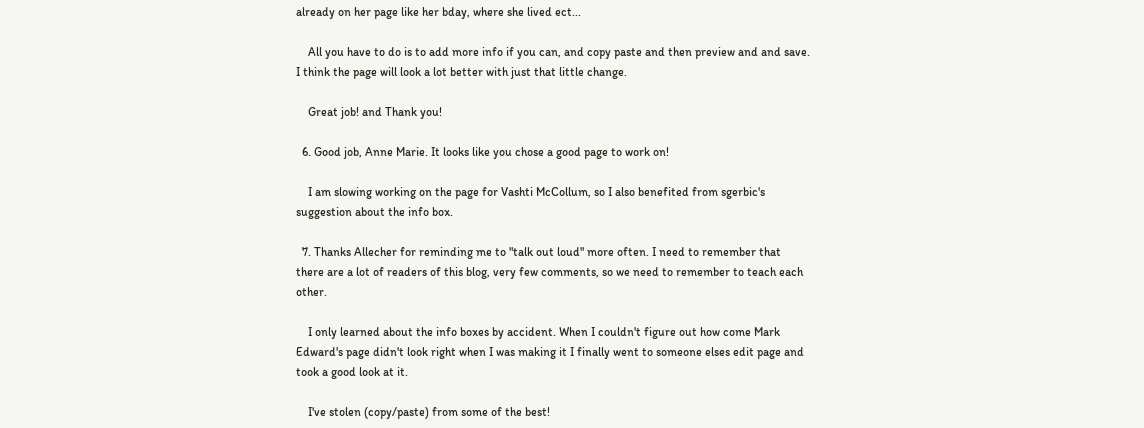already on her page like her bday, where she lived ect...

    All you have to do is to add more info if you can, and copy paste and then preview and and save. I think the page will look a lot better with just that little change.

    Great job! and Thank you!

  6. Good job, Anne Marie. It looks like you chose a good page to work on!

    I am slowing working on the page for Vashti McCollum, so I also benefited from sgerbic's suggestion about the info box.

  7. Thanks Allecher for reminding me to "talk out loud" more often. I need to remember that there are a lot of readers of this blog, very few comments, so we need to remember to teach each other.

    I only learned about the info boxes by accident. When I couldn't figure out how come Mark Edward's page didn't look right when I was making it I finally went to someone elses edit page and took a good look at it.

    I've stolen (copy/paste) from some of the best!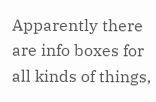Apparently there are info boxes for all kinds of things,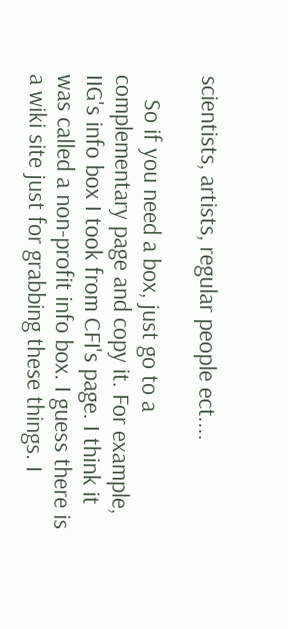scientists, artists, regular people ect....

    So if you need a box, just go to a complementary page and copy it. For example, IIG's info box I took from CFI's page. I think it was called a non-profit info box. I guess there is a wiki site just for grabbing these things. I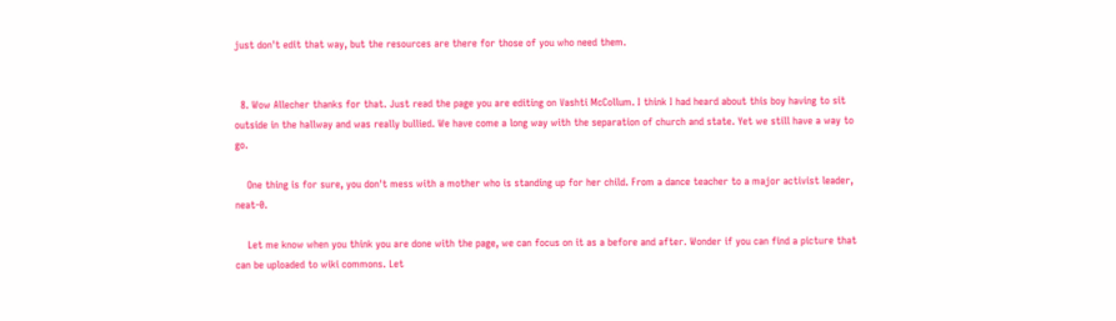just don't edit that way, but the resources are there for those of you who need them.


  8. Wow Allecher thanks for that. Just read the page you are editing on Vashti McCollum. I think I had heard about this boy having to sit outside in the hallway and was really bullied. We have come a long way with the separation of church and state. Yet we still have a way to go.

    One thing is for sure, you don't mess with a mother who is standing up for her child. From a dance teacher to a major activist leader, neat-0.

    Let me know when you think you are done with the page, we can focus on it as a before and after. Wonder if you can find a picture that can be uploaded to wiki commons. Let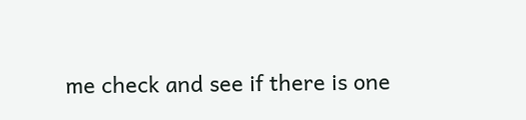me check and see if there is one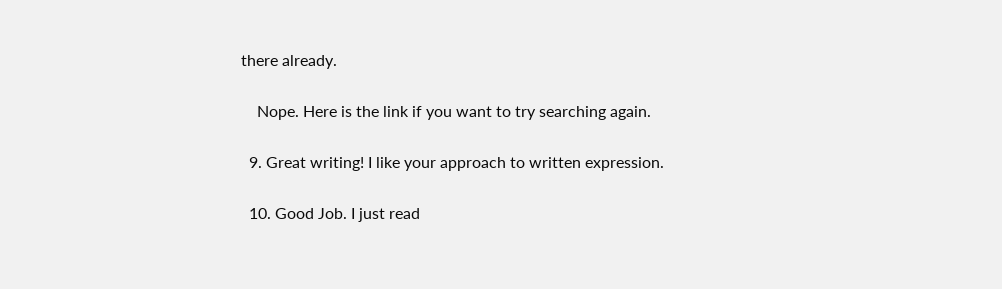there already.

    Nope. Here is the link if you want to try searching again.

  9. Great writing! I like your approach to written expression.

  10. Good Job. I just read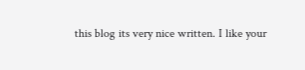this blog its very nice written. I like your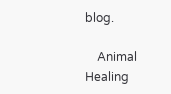blog.

    Animal Healing